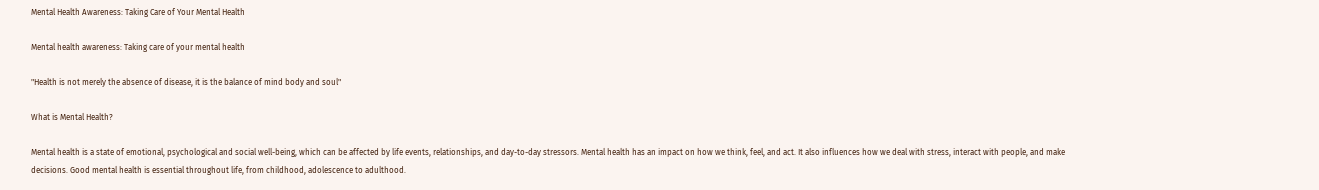Mental Health Awareness: Taking Care of Your Mental Health

Mental health awareness: Taking care of your mental health

"Health is not merely the absence of disease, it is the balance of mind body and soul"

What is Mental Health?

Mental health is a state of emotional, psychological and social well-being, which can be affected by life events, relationships, and day-to-day stressors. Mental health has an impact on how we think, feel, and act. It also influences how we deal with stress, interact with people, and make decisions. Good mental health is essential throughout life, from childhood, adolescence to adulthood.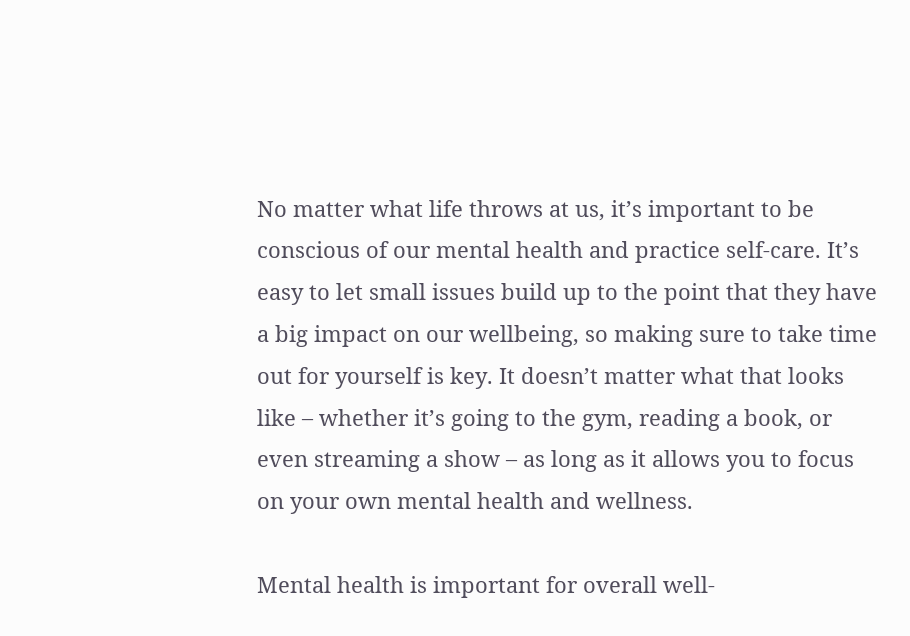No matter what life throws at us, it’s important to be conscious of our mental health and practice self-care. It’s easy to let small issues build up to the point that they have a big impact on our wellbeing, so making sure to take time out for yourself is key. It doesn’t matter what that looks like – whether it’s going to the gym, reading a book, or even streaming a show – as long as it allows you to focus on your own mental health and wellness.

Mental health is important for overall well-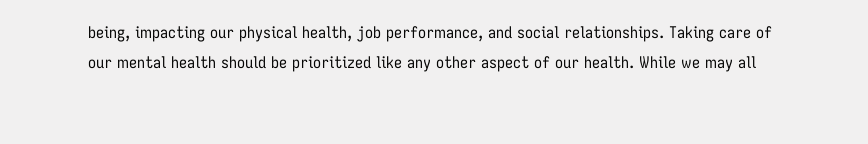being, impacting our physical health, job performance, and social relationships. Taking care of our mental health should be prioritized like any other aspect of our health. While we may all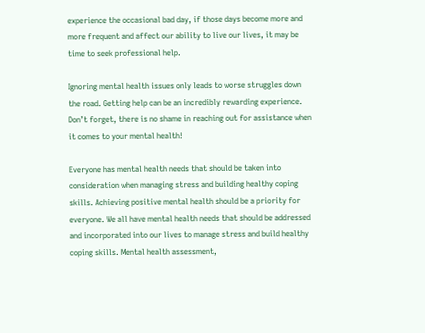experience the occasional bad day, if those days become more and more frequent and affect our ability to live our lives, it may be time to seek professional help.

Ignoring mental health issues only leads to worse struggles down the road. Getting help can be an incredibly rewarding experience. Don’t forget, there is no shame in reaching out for assistance when it comes to your mental health!

Everyone has mental health needs that should be taken into consideration when managing stress and building healthy coping skills. Achieving positive mental health should be a priority for everyone. We all have mental health needs that should be addressed and incorporated into our lives to manage stress and build healthy coping skills. Mental health assessment,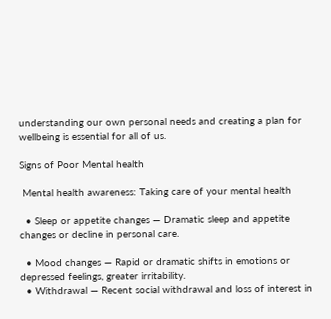understanding our own personal needs and creating a plan for wellbeing is essential for all of us.

Signs of Poor Mental health

 Mental health awareness: Taking care of your mental health

  • Sleep or appetite changes — Dramatic sleep and appetite changes or decline in personal care.

  • Mood changes — Rapid or dramatic shifts in emotions or depressed feelings, greater irritability.
  • Withdrawal — Recent social withdrawal and loss of interest in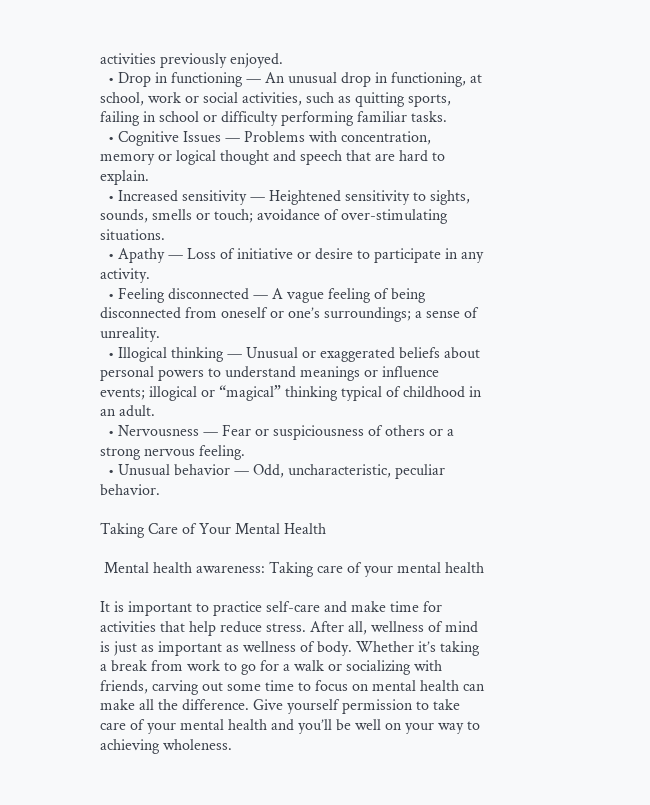activities previously enjoyed.
  • Drop in functioning — An unusual drop in functioning, at school, work or social activities, such as quitting sports, failing in school or difficulty performing familiar tasks.
  • Cognitive Issues — Problems with concentration, memory or logical thought and speech that are hard to explain.
  • Increased sensitivity — Heightened sensitivity to sights, sounds, smells or touch; avoidance of over-stimulating situations.
  • Apathy — Loss of initiative or desire to participate in any activity.
  • Feeling disconnected — A vague feeling of being disconnected from oneself or one’s surroundings; a sense of unreality.
  • Illogical thinking — Unusual or exaggerated beliefs about personal powers to understand meanings or influence events; illogical or “magical” thinking typical of childhood in an adult.
  • Nervousness — Fear or suspiciousness of others or a strong nervous feeling.
  • Unusual behavior — Odd, uncharacteristic, peculiar behavior.

Taking Care of Your Mental Health

 Mental health awareness: Taking care of your mental health

It is important to practice self-care and make time for activities that help reduce stress. After all, wellness of mind is just as important as wellness of body. Whether it’s taking a break from work to go for a walk or socializing with friends, carving out some time to focus on mental health can make all the difference. Give yourself permission to take care of your mental health and you’ll be well on your way to achieving wholeness.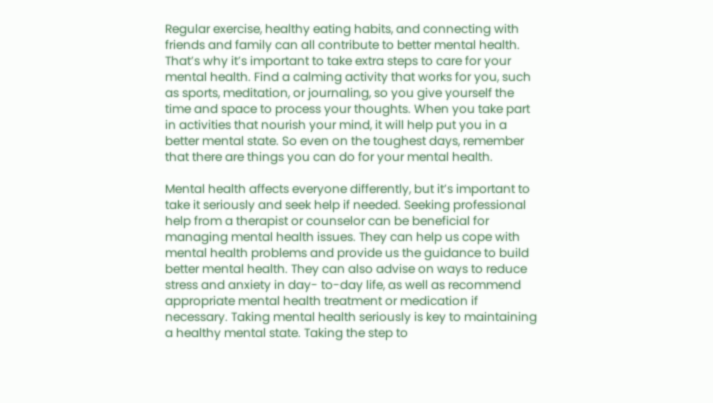Regular exercise, healthy eating habits, and connecting with friends and family can all contribute to better mental health. That’s why it’s important to take extra steps to care for your mental health. Find a calming activity that works for you, such as sports, meditation, or journaling, so you give yourself the time and space to process your thoughts. When you take part in activities that nourish your mind, it will help put you in a better mental state. So even on the toughest days, remember that there are things you can do for your mental health.

Mental health affects everyone differently, but it’s important to take it seriously and seek help if needed. Seeking professional help from a therapist or counselor can be beneficial for managing mental health issues. They can help us cope with mental health problems and provide us the guidance to build better mental health. They can also advise on ways to reduce stress and anxiety in day- to-day life, as well as recommend appropriate mental health treatment or medication if necessary. Taking mental health seriously is key to maintaining a healthy mental state. Taking the step to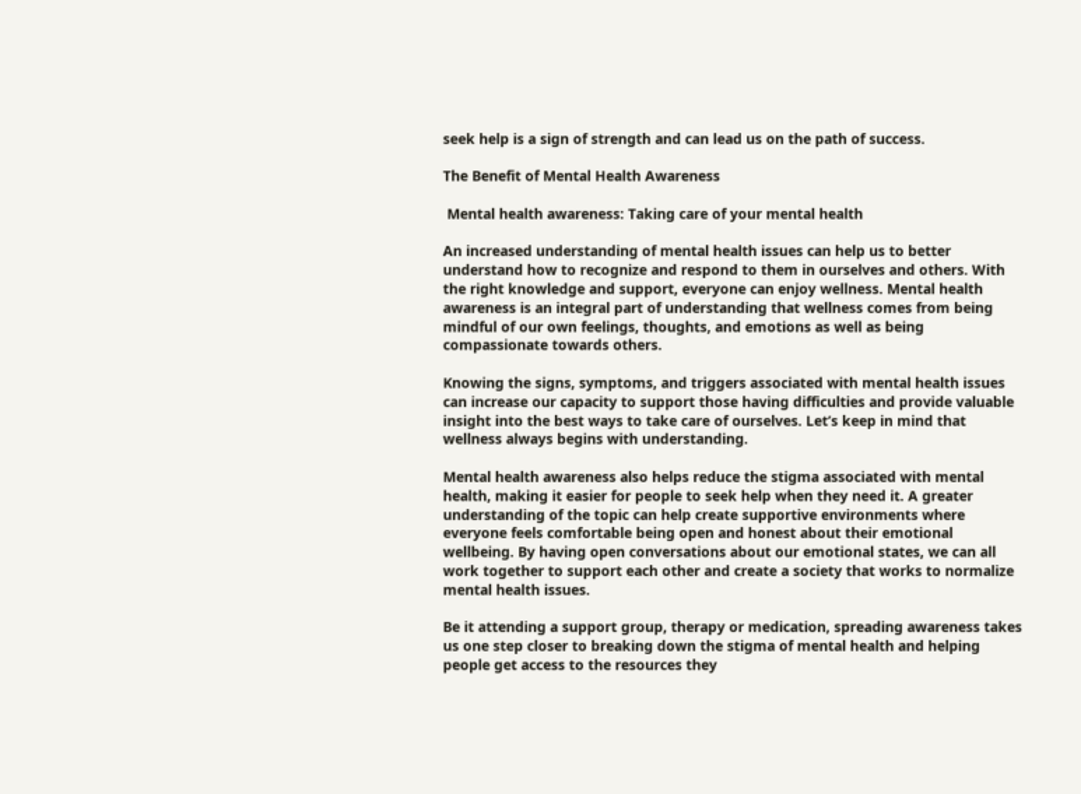seek help is a sign of strength and can lead us on the path of success.

The Benefit of Mental Health Awareness

 Mental health awareness: Taking care of your mental health

An increased understanding of mental health issues can help us to better understand how to recognize and respond to them in ourselves and others. With the right knowledge and support, everyone can enjoy wellness. Mental health awareness is an integral part of understanding that wellness comes from being mindful of our own feelings, thoughts, and emotions as well as being compassionate towards others.

Knowing the signs, symptoms, and triggers associated with mental health issues can increase our capacity to support those having difficulties and provide valuable insight into the best ways to take care of ourselves. Let’s keep in mind that wellness always begins with understanding.

Mental health awareness also helps reduce the stigma associated with mental health, making it easier for people to seek help when they need it. A greater understanding of the topic can help create supportive environments where everyone feels comfortable being open and honest about their emotional wellbeing. By having open conversations about our emotional states, we can all work together to support each other and create a society that works to normalize mental health issues.

Be it attending a support group, therapy or medication, spreading awareness takes us one step closer to breaking down the stigma of mental health and helping people get access to the resources they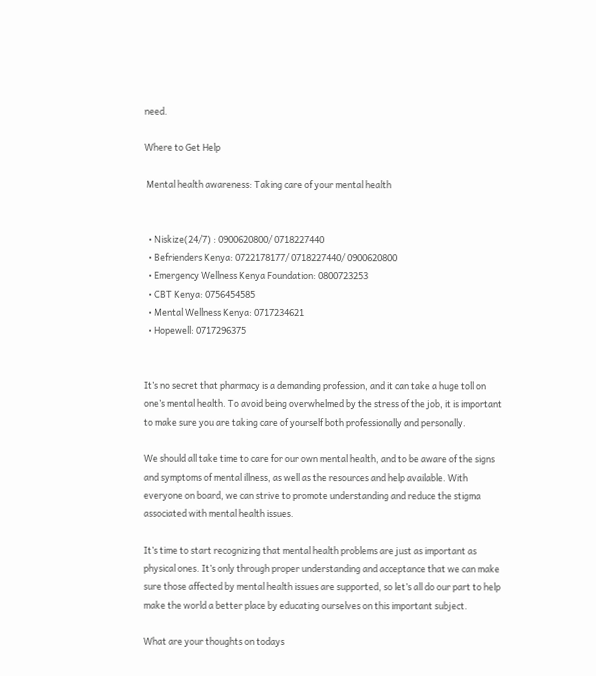need.

Where to Get Help

 Mental health awareness: Taking care of your mental health


  • Niskize(24/7) : 0900620800/ 0718227440
  • Befrienders Kenya: 0722178177/ 0718227440/ 0900620800
  • Emergency Wellness Kenya Foundation: 0800723253
  • CBT Kenya: 0756454585
  • Mental Wellness Kenya: 0717234621
  • Hopewell: 0717296375


It’s no secret that pharmacy is a demanding profession, and it can take a huge toll on one’s mental health. To avoid being overwhelmed by the stress of the job, it is important to make sure you are taking care of yourself both professionally and personally.

We should all take time to care for our own mental health, and to be aware of the signs and symptoms of mental illness, as well as the resources and help available. With everyone on board, we can strive to promote understanding and reduce the stigma associated with mental health issues.

It’s time to start recognizing that mental health problems are just as important as physical ones. It’s only through proper understanding and acceptance that we can make sure those affected by mental health issues are supported, so let’s all do our part to help make the world a better place by educating ourselves on this important subject.

What are your thoughts on todays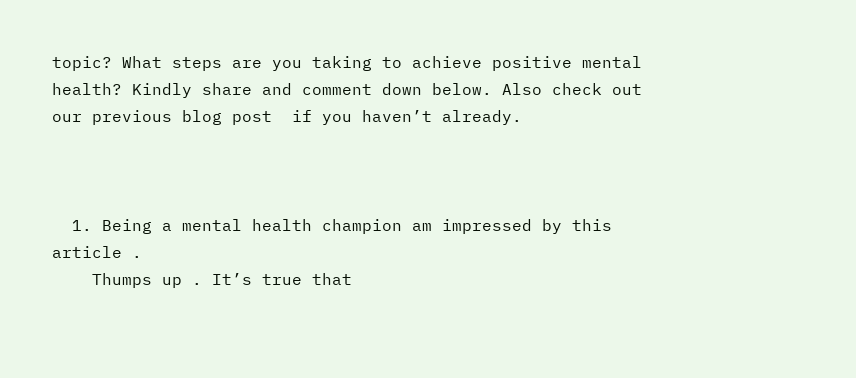topic? What steps are you taking to achieve positive mental health? Kindly share and comment down below. Also check out our previous blog post  if you haven’t already.



  1. Being a mental health champion am impressed by this article .
    Thumps up . It’s true that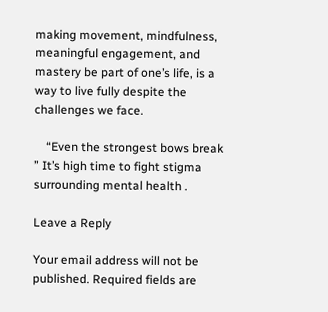making movement, mindfulness, meaningful engagement, and mastery be part of one’s life, is a way to live fully despite the challenges we face.

    “Even the strongest bows break ” It’s high time to fight stigma surrounding mental health .

Leave a Reply

Your email address will not be published. Required fields are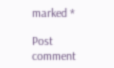marked *

Post comment